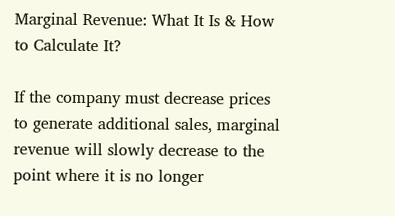Marginal Revenue: What It Is & How to Calculate It?

If the company must decrease prices to generate additional sales, marginal revenue will slowly decrease to the point where it is no longer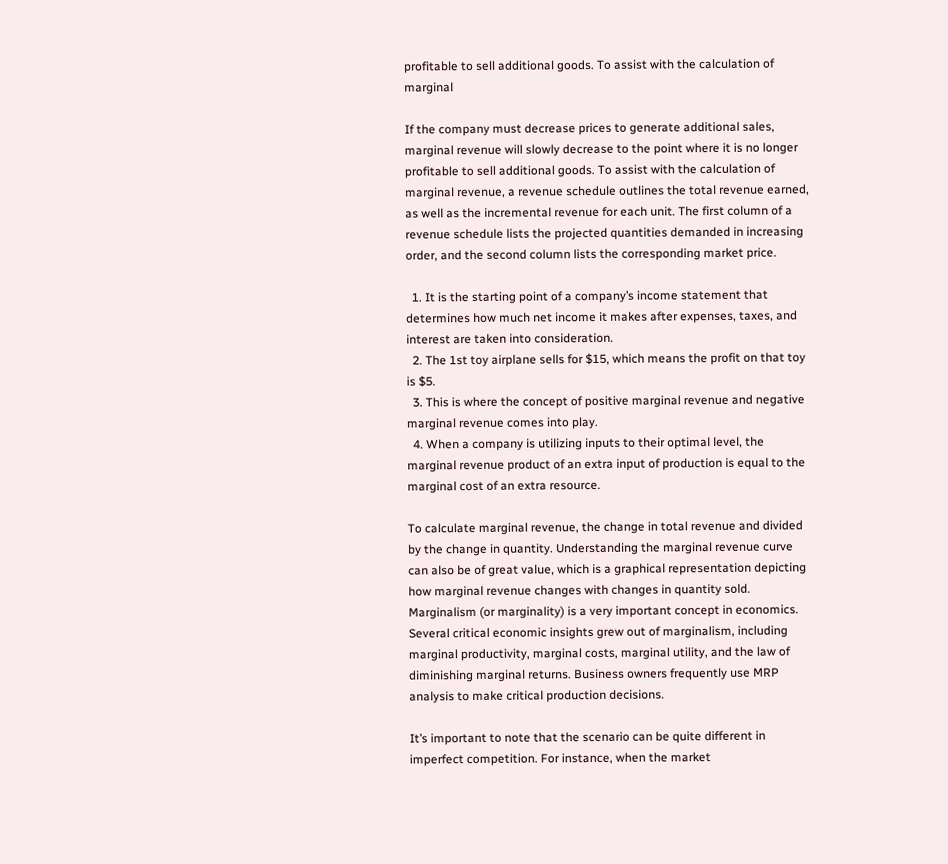profitable to sell additional goods. To assist with the calculation of marginal

If the company must decrease prices to generate additional sales, marginal revenue will slowly decrease to the point where it is no longer profitable to sell additional goods. To assist with the calculation of marginal revenue, a revenue schedule outlines the total revenue earned, as well as the incremental revenue for each unit. The first column of a revenue schedule lists the projected quantities demanded in increasing order, and the second column lists the corresponding market price.

  1. It is the starting point of a company’s income statement that determines how much net income it makes after expenses, taxes, and interest are taken into consideration.
  2. The 1st toy airplane sells for $15, which means the profit on that toy is $5.
  3. This is where the concept of positive marginal revenue and negative marginal revenue comes into play.
  4. When a company is utilizing inputs to their optimal level, the marginal revenue product of an extra input of production is equal to the marginal cost of an extra resource.

To calculate marginal revenue, the change in total revenue and divided by the change in quantity. Understanding the marginal revenue curve can also be of great value, which is a graphical representation depicting how marginal revenue changes with changes in quantity sold. Marginalism (or marginality) is a very important concept in economics. Several critical economic insights grew out of marginalism, including marginal productivity, marginal costs, marginal utility, and the law of diminishing marginal returns. Business owners frequently use MRP analysis to make critical production decisions.

It’s important to note that the scenario can be quite different in imperfect competition. For instance, when the market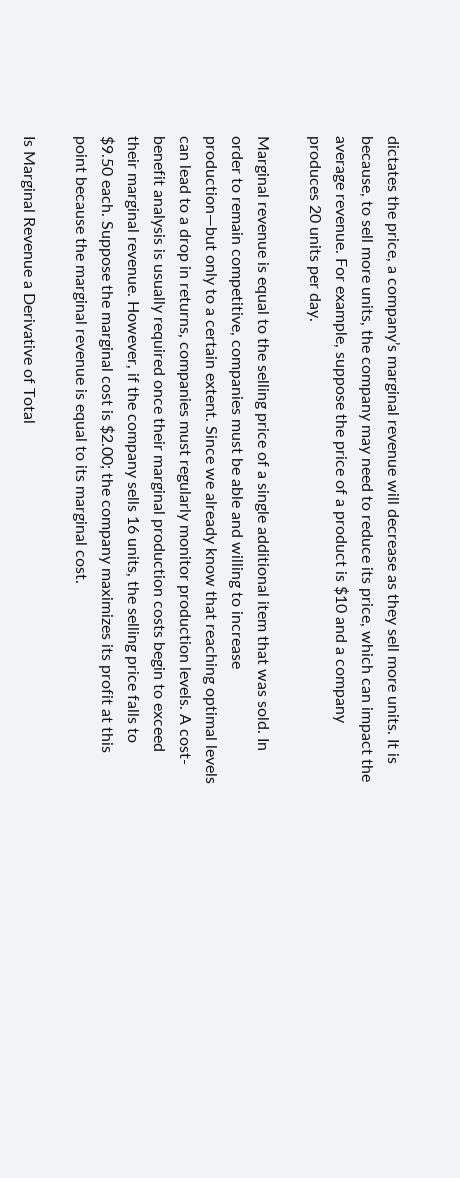dictates the price, a company’s marginal revenue will decrease as they sell more units. It is because, to sell more units, the company may need to reduce its price, which can impact the average revenue. For example, suppose the price of a product is $10 and a company produces 20 units per day.

Marginal revenue is equal to the selling price of a single additional item that was sold. In order to remain competitive, companies must be able and willing to increase production—but only to a certain extent. Since we already know that reaching optimal levels can lead to a drop in returns, companies must regularly monitor production levels. A cost-benefit analysis is usually required once their marginal production costs begin to exceed their marginal revenue. However, if the company sells 16 units, the selling price falls to $9.50 each. Suppose the marginal cost is $2.00; the company maximizes its profit at this point because the marginal revenue is equal to its marginal cost.

Is Marginal Revenue a Derivative of Total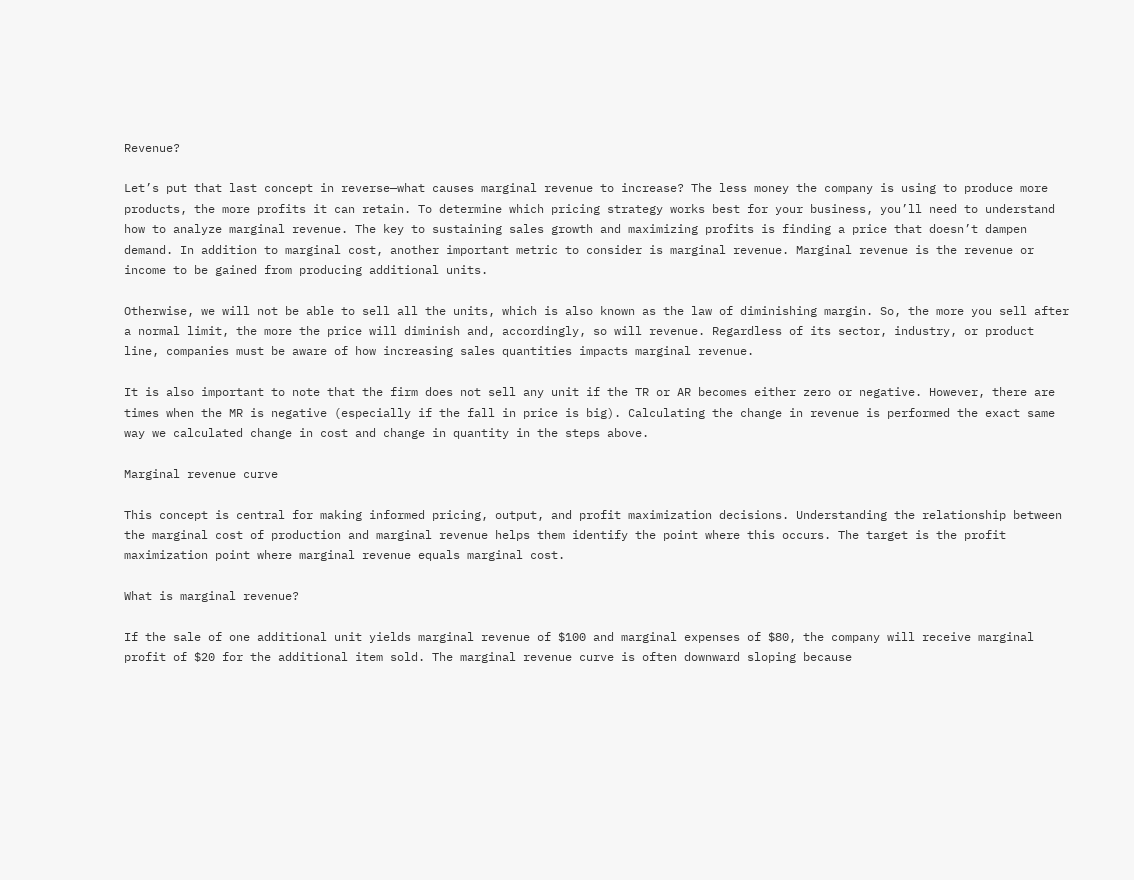Revenue?

Let’s put that last concept in reverse—what causes marginal revenue to increase? The less money the company is using to produce more products, the more profits it can retain. To determine which pricing strategy works best for your business, you’ll need to understand how to analyze marginal revenue. The key to sustaining sales growth and maximizing profits is finding a price that doesn’t dampen demand. In addition to marginal cost, another important metric to consider is marginal revenue. Marginal revenue is the revenue or income to be gained from producing additional units.

Otherwise, we will not be able to sell all the units, which is also known as the law of diminishing margin. So, the more you sell after a normal limit, the more the price will diminish and, accordingly, so will revenue. Regardless of its sector, industry, or product line, companies must be aware of how increasing sales quantities impacts marginal revenue.

It is also important to note that the firm does not sell any unit if the TR or AR becomes either zero or negative. However, there are times when the MR is negative (especially if the fall in price is big). Calculating the change in revenue is performed the exact same way we calculated change in cost and change in quantity in the steps above.

Marginal revenue curve

This concept is central for making informed pricing, output, and profit maximization decisions. Understanding the relationship between the marginal cost of production and marginal revenue helps them identify the point where this occurs. The target is the profit maximization point where marginal revenue equals marginal cost.

What is marginal revenue?

If the sale of one additional unit yields marginal revenue of $100 and marginal expenses of $80, the company will receive marginal profit of $20 for the additional item sold. The marginal revenue curve is often downward sloping because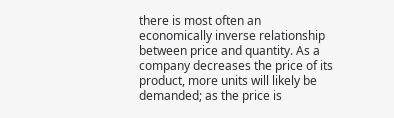there is most often an economically inverse relationship between price and quantity. As a company decreases the price of its product, more units will likely be demanded; as the price is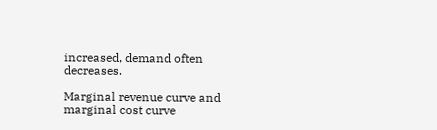increased, demand often decreases.

Marginal revenue curve and marginal cost curve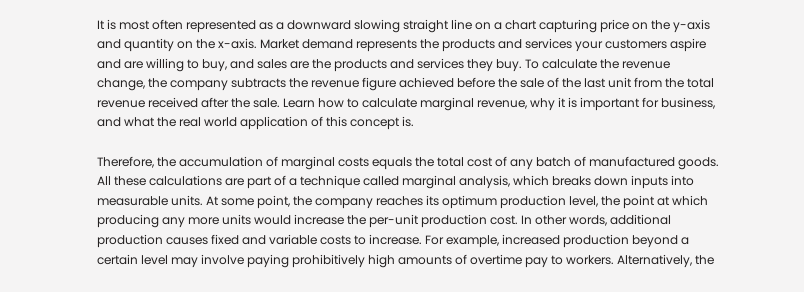It is most often represented as a downward slowing straight line on a chart capturing price on the y-axis and quantity on the x-axis. Market demand represents the products and services your customers aspire and are willing to buy, and sales are the products and services they buy. To calculate the revenue change, the company subtracts the revenue figure achieved before the sale of the last unit from the total revenue received after the sale. Learn how to calculate marginal revenue, why it is important for business, and what the real world application of this concept is.

Therefore, the accumulation of marginal costs equals the total cost of any batch of manufactured goods. All these calculations are part of a technique called marginal analysis, which breaks down inputs into measurable units. At some point, the company reaches its optimum production level, the point at which producing any more units would increase the per-unit production cost. In other words, additional production causes fixed and variable costs to increase. For example, increased production beyond a certain level may involve paying prohibitively high amounts of overtime pay to workers. Alternatively, the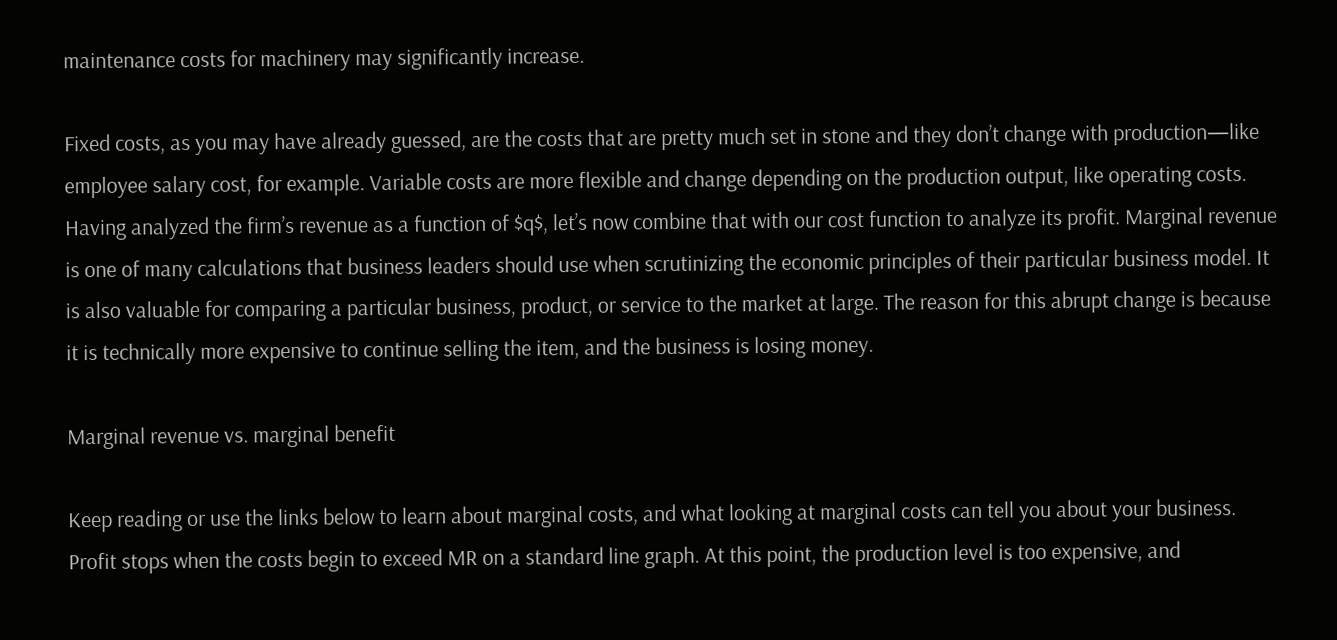maintenance costs for machinery may significantly increase.

Fixed costs, as you may have already guessed, are the costs that are pretty much set in stone and they don’t change with production—like employee salary cost, for example. Variable costs are more flexible and change depending on the production output, like operating costs. Having analyzed the firm’s revenue as a function of $q$, let’s now combine that with our cost function to analyze its profit. Marginal revenue is one of many calculations that business leaders should use when scrutinizing the economic principles of their particular business model. It is also valuable for comparing a particular business, product, or service to the market at large. The reason for this abrupt change is because it is technically more expensive to continue selling the item, and the business is losing money.

Marginal revenue vs. marginal benefit

Keep reading or use the links below to learn about marginal costs, and what looking at marginal costs can tell you about your business. Profit stops when the costs begin to exceed MR on a standard line graph. At this point, the production level is too expensive, and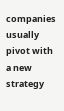companies usually pivot with a new strategy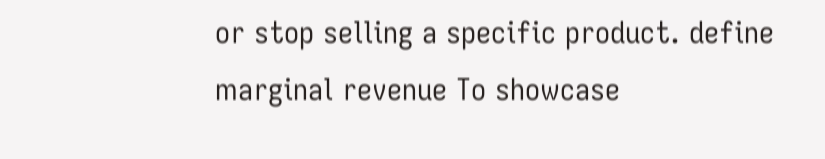or stop selling a specific product. define marginal revenue To showcase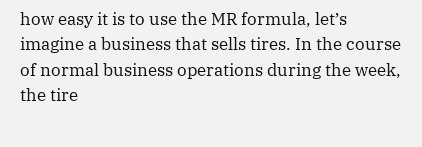how easy it is to use the MR formula, let’s imagine a business that sells tires. In the course of normal business operations during the week, the tire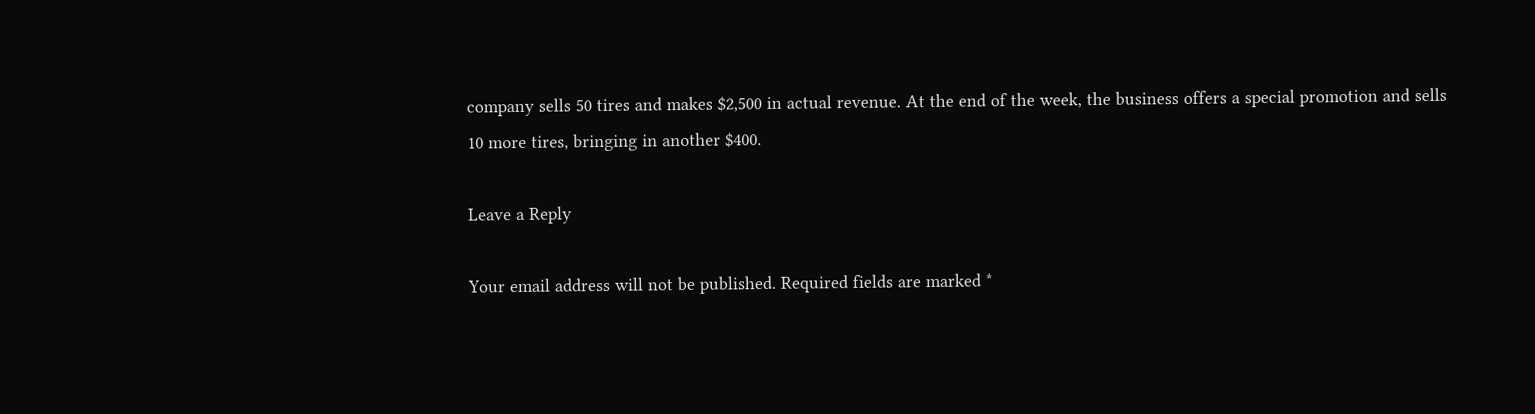company sells 50 tires and makes $2,500 in actual revenue. At the end of the week, the business offers a special promotion and sells 10 more tires, bringing in another $400.

Leave a Reply

Your email address will not be published. Required fields are marked *